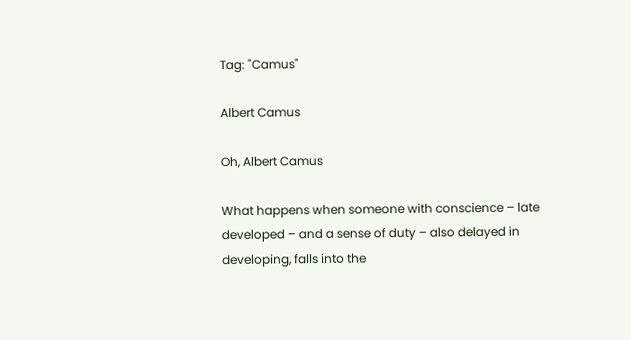Tag: "Camus"

Albert Camus

Oh, Albert Camus

What happens when someone with conscience – late developed – and a sense of duty – also delayed in developing, falls into the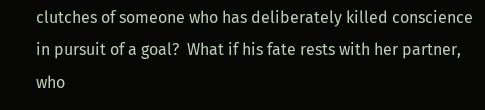clutches of someone who has deliberately killed conscience in pursuit of a goal?  What if his fate rests with her partner, who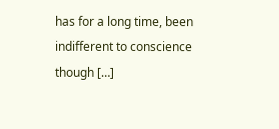has for a long time, been indifferent to conscience though […]